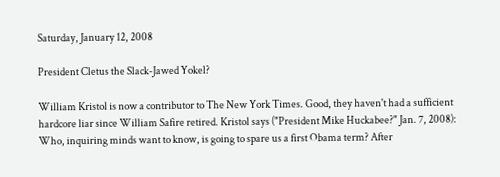Saturday, January 12, 2008

President Cletus the Slack-Jawed Yokel?

William Kristol is now a contributor to The New York Times. Good, they haven't had a sufficient hardcore liar since William Safire retired. Kristol says ("President Mike Huckabee?" Jan. 7, 2008):
Who, inquiring minds want to know, is going to spare us a first Obama term? After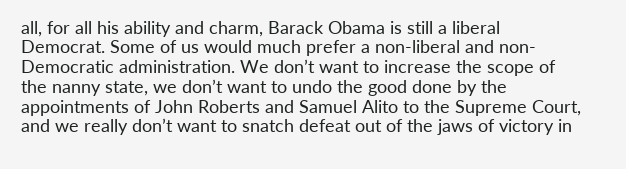all, for all his ability and charm, Barack Obama is still a liberal Democrat. Some of us would much prefer a non-liberal and non-Democratic administration. We don’t want to increase the scope of the nanny state, we don’t want to undo the good done by the appointments of John Roberts and Samuel Alito to the Supreme Court, and we really don’t want to snatch defeat out of the jaws of victory in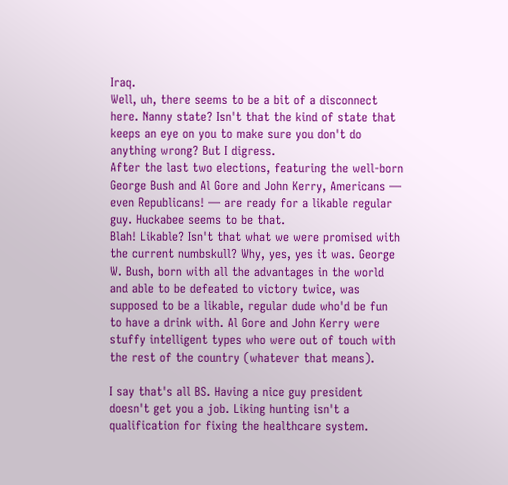Iraq.
Well, uh, there seems to be a bit of a disconnect here. Nanny state? Isn't that the kind of state that keeps an eye on you to make sure you don't do anything wrong? But I digress.
After the last two elections, featuring the well-born George Bush and Al Gore and John Kerry, Americans — even Republicans! — are ready for a likable regular guy. Huckabee seems to be that.
Blah! Likable? Isn't that what we were promised with the current numbskull? Why, yes, yes it was. George W. Bush, born with all the advantages in the world and able to be defeated to victory twice, was supposed to be a likable, regular dude who'd be fun to have a drink with. Al Gore and John Kerry were stuffy intelligent types who were out of touch with the rest of the country (whatever that means).

I say that's all BS. Having a nice guy president doesn't get you a job. Liking hunting isn't a qualification for fixing the healthcare system.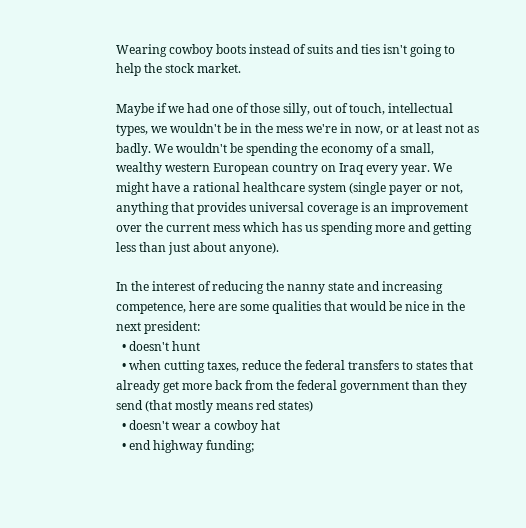Wearing cowboy boots instead of suits and ties isn't going to help the stock market.

Maybe if we had one of those silly, out of touch, intellectual types, we wouldn't be in the mess we're in now, or at least not as badly. We wouldn't be spending the economy of a small, wealthy western European country on Iraq every year. We might have a rational healthcare system (single payer or not, anything that provides universal coverage is an improvement over the current mess which has us spending more and getting less than just about anyone).

In the interest of reducing the nanny state and increasing competence, here are some qualities that would be nice in the next president:
  • doesn't hunt
  • when cutting taxes, reduce the federal transfers to states that already get more back from the federal government than they send (that mostly means red states)
  • doesn't wear a cowboy hat
  • end highway funding;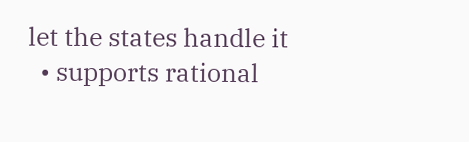let the states handle it
  • supports rational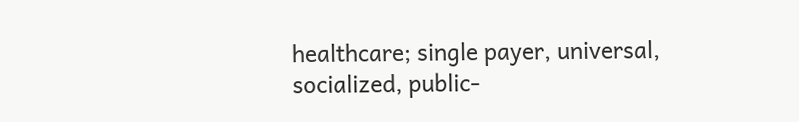healthcare; single payer, universal, socialized, public-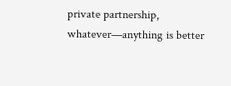private partnership, whatever—anything is better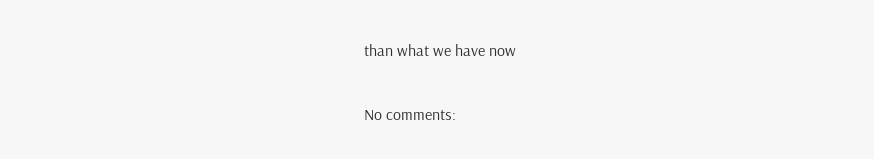than what we have now

No comments: